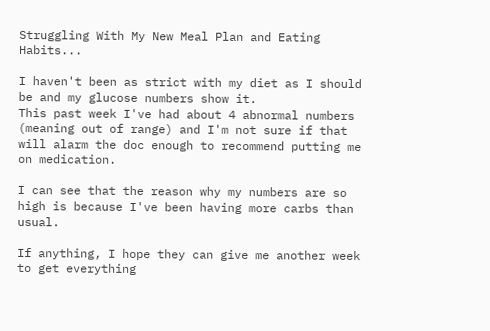Struggling With My New Meal Plan and Eating Habits...

I haven't been as strict with my diet as I should be and my glucose numbers show it.
This past week I've had about 4 abnormal numbers (meaning out of range) and I'm not sure if that will alarm the doc enough to recommend putting me on medication.

I can see that the reason why my numbers are so high is because I've been having more carbs than usual.

If anything, I hope they can give me another week to get everything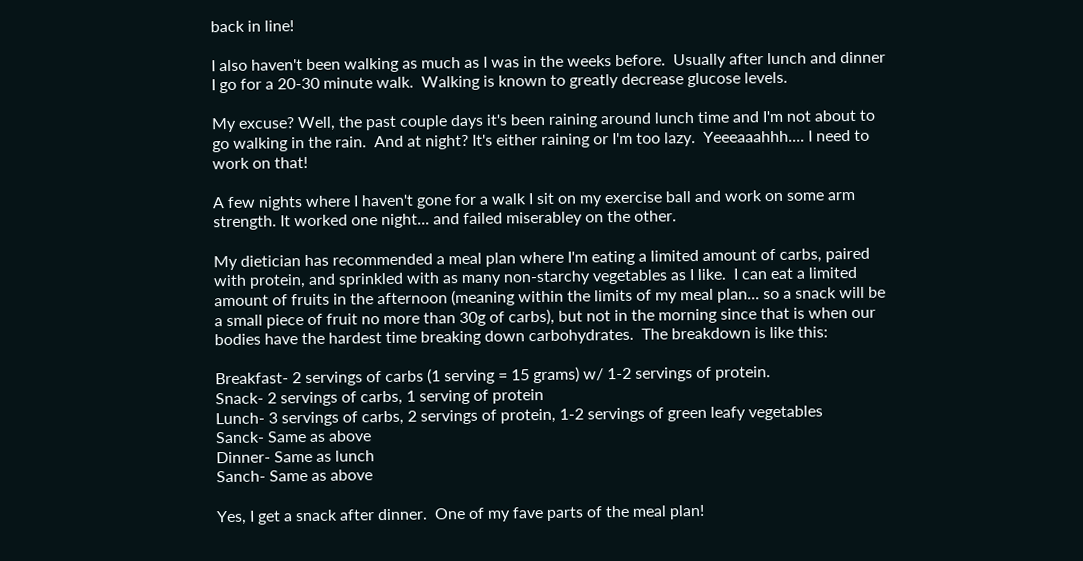back in line!

I also haven't been walking as much as I was in the weeks before.  Usually after lunch and dinner I go for a 20-30 minute walk.  Walking is known to greatly decrease glucose levels.

My excuse? Well, the past couple days it's been raining around lunch time and I'm not about to go walking in the rain.  And at night? It's either raining or I'm too lazy.  Yeeeaaahhh.... I need to work on that!

A few nights where I haven't gone for a walk I sit on my exercise ball and work on some arm strength. It worked one night... and failed miserabley on the other.

My dietician has recommended a meal plan where I'm eating a limited amount of carbs, paired with protein, and sprinkled with as many non-starchy vegetables as I like.  I can eat a limited amount of fruits in the afternoon (meaning within the limits of my meal plan... so a snack will be a small piece of fruit no more than 30g of carbs), but not in the morning since that is when our bodies have the hardest time breaking down carbohydrates.  The breakdown is like this:

Breakfast- 2 servings of carbs (1 serving = 15 grams) w/ 1-2 servings of protein.
Snack- 2 servings of carbs, 1 serving of protein
Lunch- 3 servings of carbs, 2 servings of protein, 1-2 servings of green leafy vegetables
Sanck- Same as above
Dinner- Same as lunch
Sanch- Same as above

Yes, I get a snack after dinner.  One of my fave parts of the meal plan!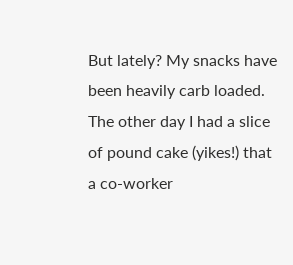But lately? My snacks have been heavily carb loaded.  The other day I had a slice of pound cake (yikes!) that a co-worker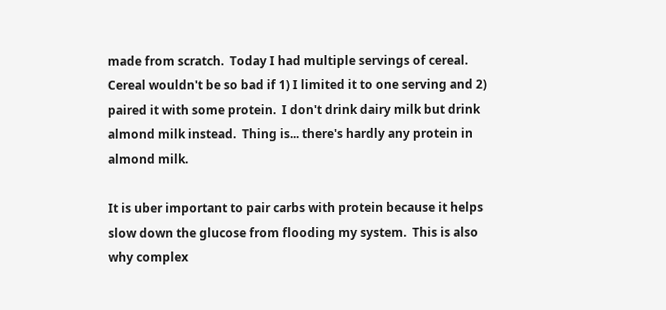made from scratch.  Today I had multiple servings of cereal.  Cereal wouldn't be so bad if 1) I limited it to one serving and 2) paired it with some protein.  I don't drink dairy milk but drink almond milk instead.  Thing is... there's hardly any protein in almond milk.

It is uber important to pair carbs with protein because it helps slow down the glucose from flooding my system.  This is also why complex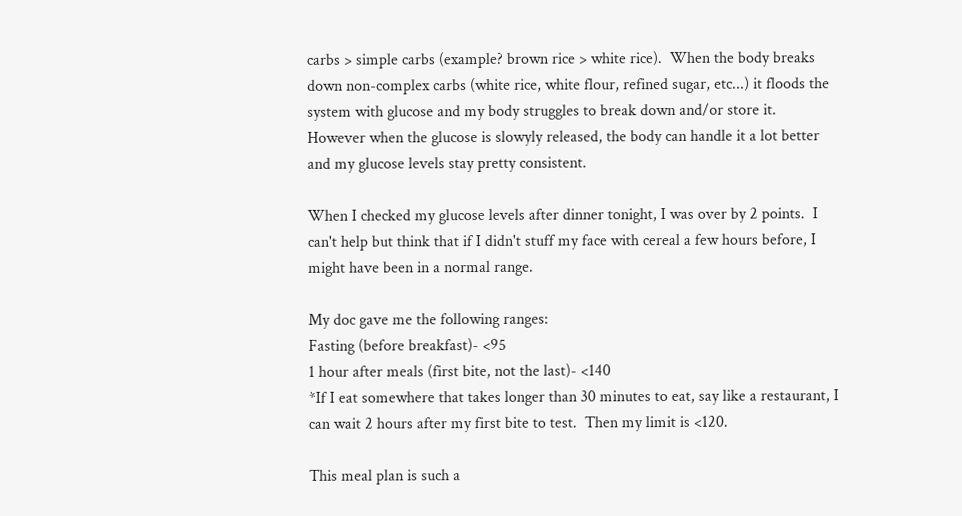carbs > simple carbs (example? brown rice > white rice).  When the body breaks down non-complex carbs (white rice, white flour, refined sugar, etc...) it floods the system with glucose and my body struggles to break down and/or store it.  However when the glucose is slowyly released, the body can handle it a lot better and my glucose levels stay pretty consistent.

When I checked my glucose levels after dinner tonight, I was over by 2 points.  I can't help but think that if I didn't stuff my face with cereal a few hours before, I might have been in a normal range.

My doc gave me the following ranges:
Fasting (before breakfast)- <95
1 hour after meals (first bite, not the last)- <140
*If I eat somewhere that takes longer than 30 minutes to eat, say like a restaurant, I can wait 2 hours after my first bite to test.  Then my limit is <120.

This meal plan is such a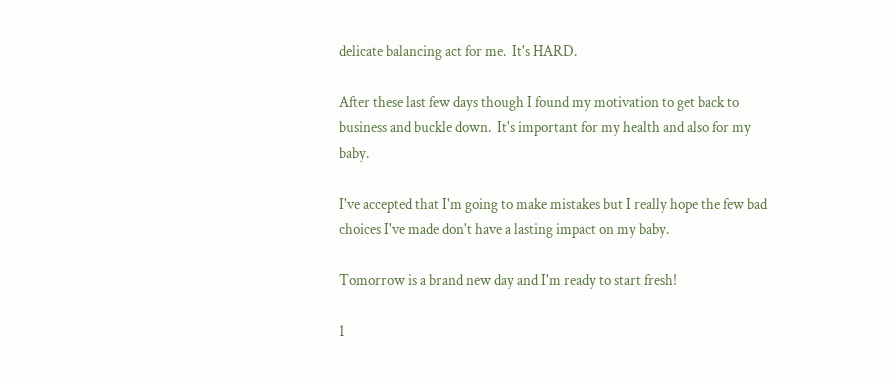delicate balancing act for me.  It's HARD.

After these last few days though I found my motivation to get back to business and buckle down.  It's important for my health and also for my baby.

I've accepted that I'm going to make mistakes but I really hope the few bad choices I've made don't have a lasting impact on my baby.

Tomorrow is a brand new day and I'm ready to start fresh!

1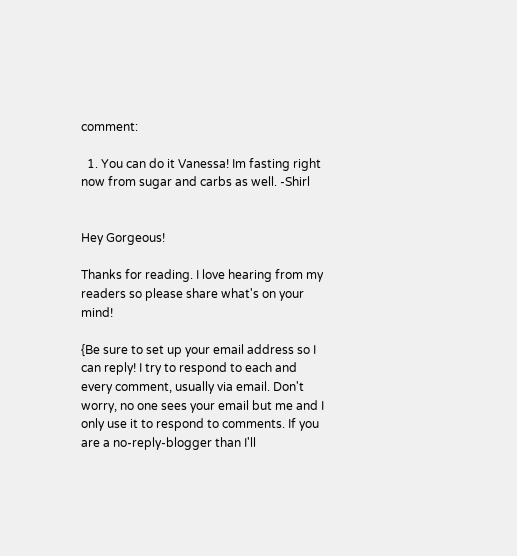comment:

  1. You can do it Vanessa! Im fasting right now from sugar and carbs as well. -Shirl


Hey Gorgeous!

Thanks for reading. I love hearing from my readers so please share what's on your mind!

{Be sure to set up your email address so I can reply! I try to respond to each and every comment, usually via email. Don't worry, no one sees your email but me and I only use it to respond to comments. If you are a no-reply-blogger than I'll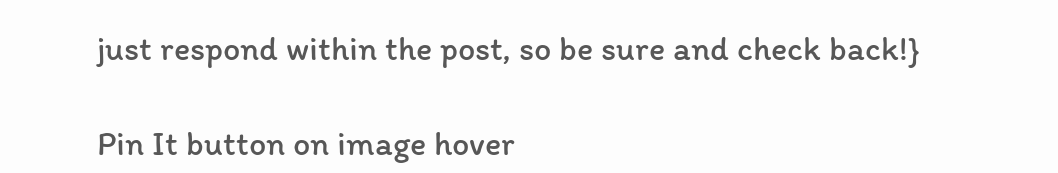just respond within the post, so be sure and check back!}

Pin It button on image hover